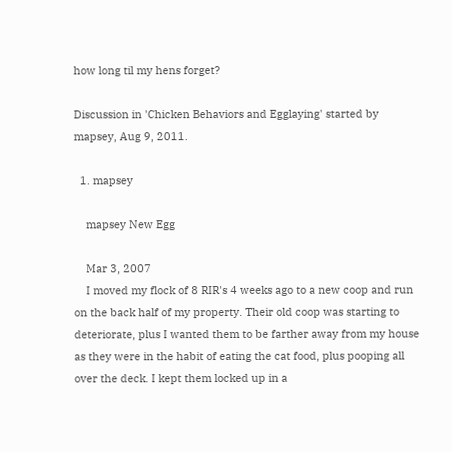how long til my hens forget?

Discussion in 'Chicken Behaviors and Egglaying' started by mapsey, Aug 9, 2011.

  1. mapsey

    mapsey New Egg

    Mar 3, 2007
    I moved my flock of 8 RIR's 4 weeks ago to a new coop and run on the back half of my property. Their old coop was starting to deteriorate, plus I wanted them to be farther away from my house as they were in the habit of eating the cat food, plus pooping all over the deck. I kept them locked up in a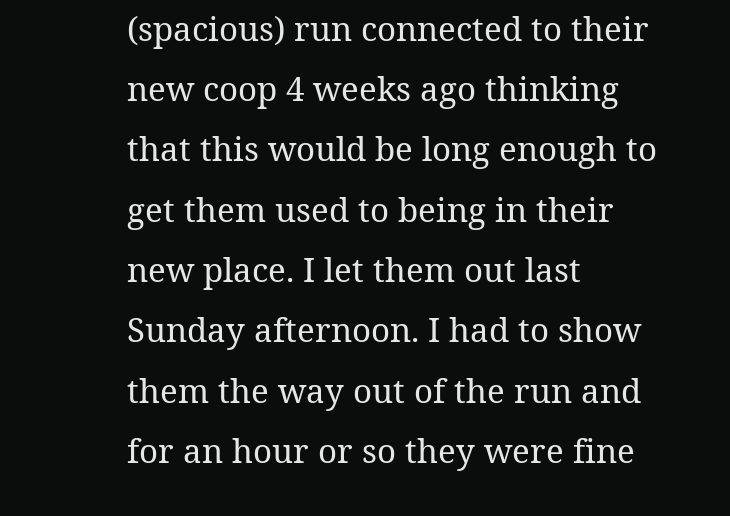(spacious) run connected to their new coop 4 weeks ago thinking that this would be long enough to get them used to being in their new place. I let them out last Sunday afternoon. I had to show them the way out of the run and for an hour or so they were fine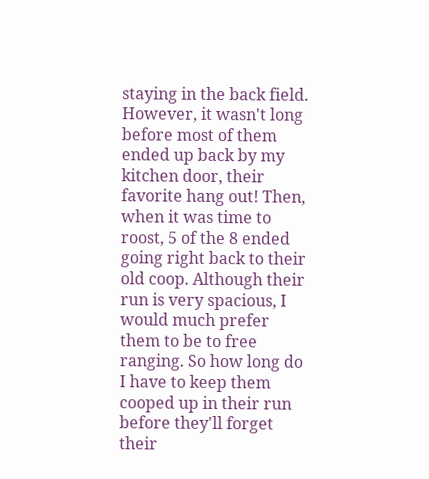staying in the back field. However, it wasn't long before most of them ended up back by my kitchen door, their favorite hang out! Then, when it was time to roost, 5 of the 8 ended going right back to their old coop. Although their run is very spacious, I would much prefer them to be to free ranging. So how long do I have to keep them cooped up in their run before they'll forget their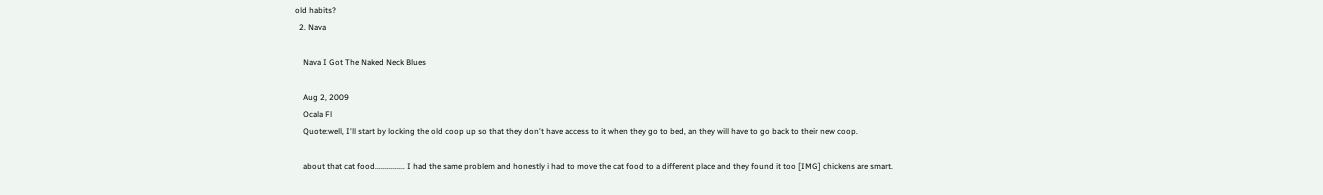old habits?
  2. Nava

    Nava I Got The Naked Neck Blues

    Aug 2, 2009
    Ocala Fl
    Quote:well, I'll start by locking the old coop up so that they don't have access to it when they go to bed, an they will have to go back to their new coop.

    about that cat food............... I had the same problem and honestly i had to move the cat food to a different place and they found it too [IMG] chickens are smart.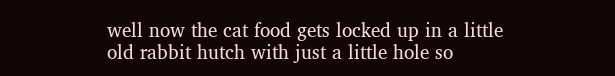well now the cat food gets locked up in a little old rabbit hutch with just a little hole so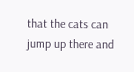that the cats can jump up there and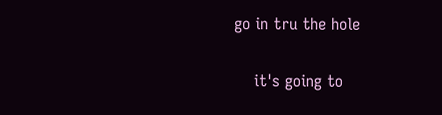go in tru the hole

    it's going to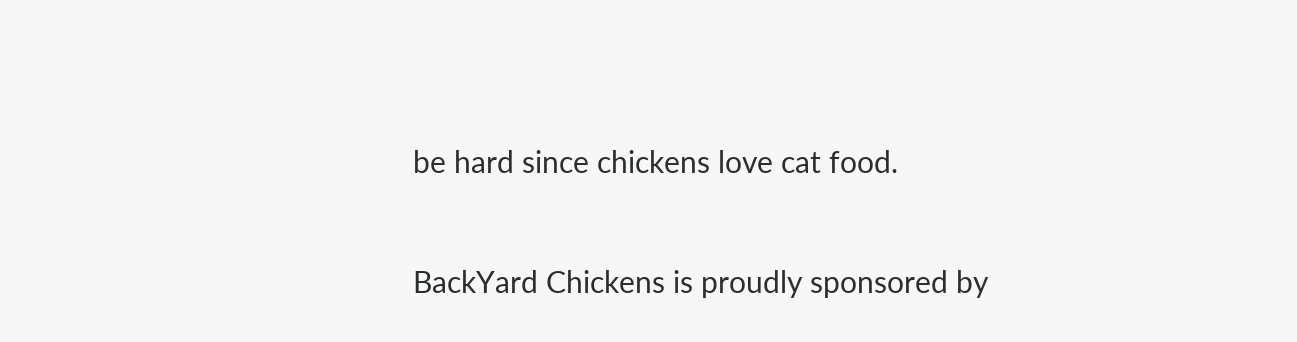be hard since chickens love cat food.

BackYard Chickens is proudly sponsored by